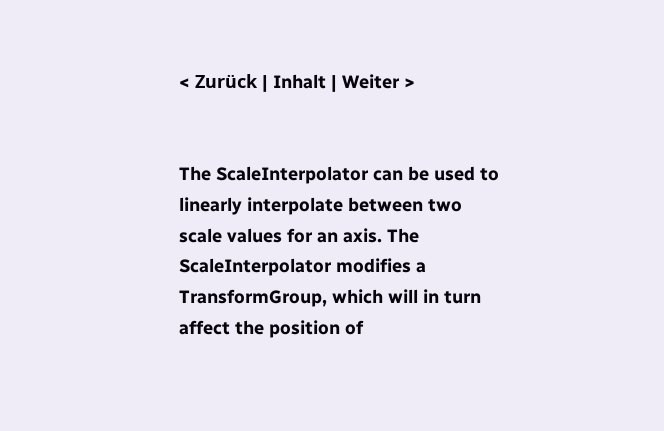< Zurück | Inhalt | Weiter >


The ScaleInterpolator can be used to linearly interpolate between two scale values for an axis. The ScaleInterpolator modifies a TransformGroup, which will in turn affect the position of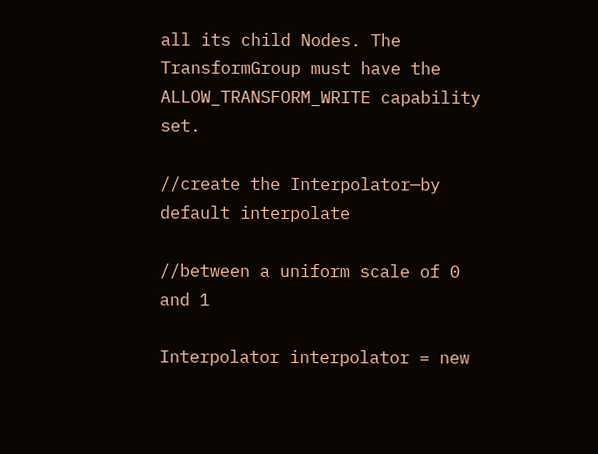all its child Nodes. The TransformGroup must have the ALLOW_TRANSFORM_WRITE capability set.

//create the Interpolator—by default interpolate

//between a uniform scale of 0 and 1

Interpolator interpolator = new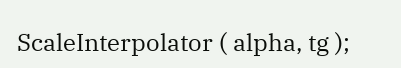ScaleInterpolator ( alpha, tg );